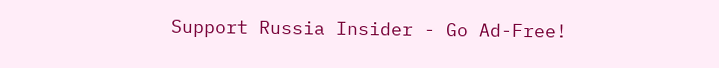Support Russia Insider - Go Ad-Free!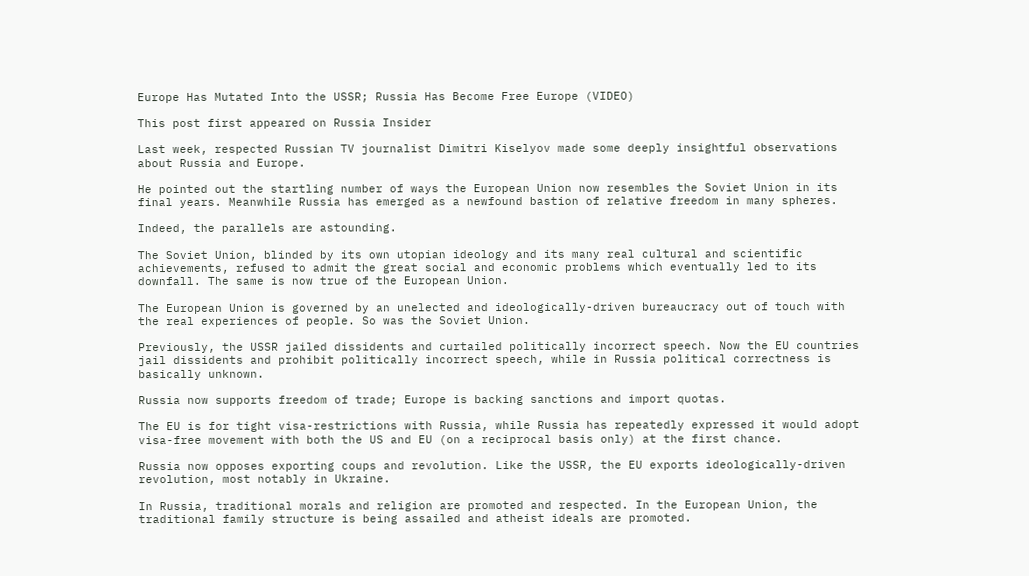Europe Has Mutated Into the USSR; Russia Has Become Free Europe (VIDEO)

This post first appeared on Russia Insider

Last week, respected Russian TV journalist Dimitri Kiselyov made some deeply insightful observations about Russia and Europe.

He pointed out the startling number of ways the European Union now resembles the Soviet Union in its final years. Meanwhile Russia has emerged as a newfound bastion of relative freedom in many spheres.

Indeed, the parallels are astounding.

The Soviet Union, blinded by its own utopian ideology and its many real cultural and scientific achievements, refused to admit the great social and economic problems which eventually led to its downfall. The same is now true of the European Union.

The European Union is governed by an unelected and ideologically-driven bureaucracy out of touch with the real experiences of people. So was the Soviet Union.

Previously, the USSR jailed dissidents and curtailed politically incorrect speech. Now the EU countries jail dissidents and prohibit politically incorrect speech, while in Russia political correctness is basically unknown.

Russia now supports freedom of trade; Europe is backing sanctions and import quotas.

The EU is for tight visa-restrictions with Russia, while Russia has repeatedly expressed it would adopt visa-free movement with both the US and EU (on a reciprocal basis only) at the first chance.

Russia now opposes exporting coups and revolution. Like the USSR, the EU exports ideologically-driven revolution, most notably in Ukraine.

In Russia, traditional morals and religion are promoted and respected. In the European Union, the traditional family structure is being assailed and atheist ideals are promoted.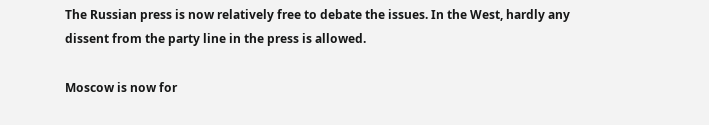The Russian press is now relatively free to debate the issues. In the West, hardly any dissent from the party line in the press is allowed.

Moscow is now for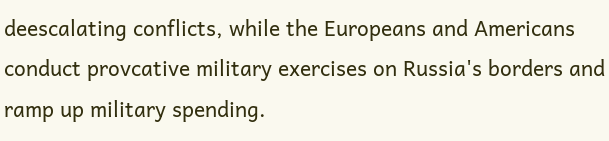deescalating conflicts, while the Europeans and Americans conduct provcative military exercises on Russia's borders and ramp up military spending.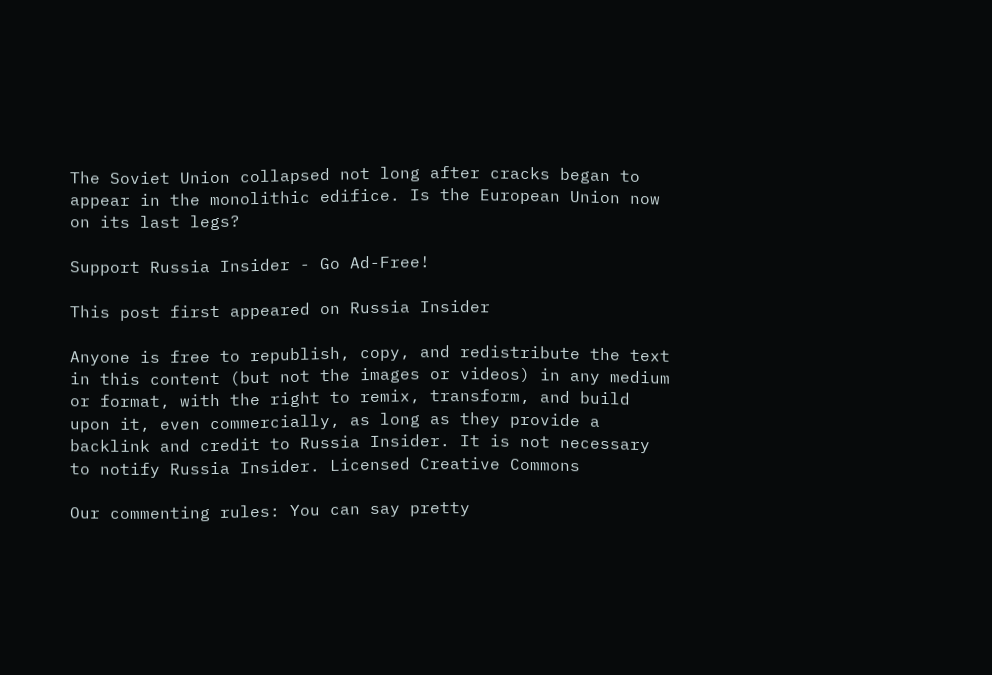The Soviet Union collapsed not long after cracks began to appear in the monolithic edifice. Is the European Union now on its last legs?

Support Russia Insider - Go Ad-Free!

This post first appeared on Russia Insider

Anyone is free to republish, copy, and redistribute the text in this content (but not the images or videos) in any medium or format, with the right to remix, transform, and build upon it, even commercially, as long as they provide a backlink and credit to Russia Insider. It is not necessary to notify Russia Insider. Licensed Creative Commons

Our commenting rules: You can say pretty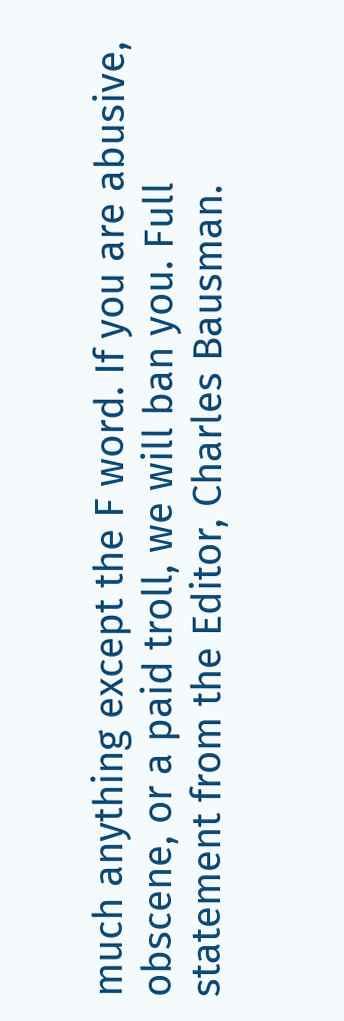much anything except the F word. If you are abusive, obscene, or a paid troll, we will ban you. Full statement from the Editor, Charles Bausman.